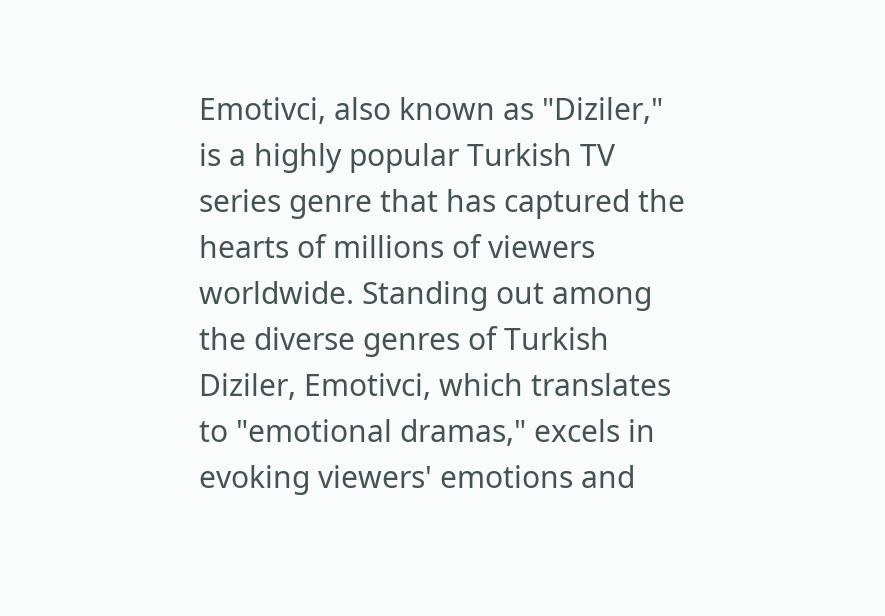Emotivci, also known as "Diziler," is a highly popular Turkish TV series genre that has captured the hearts of millions of viewers worldwide. Standing out among the diverse genres of Turkish Diziler, Emotivci, which translates to "emotional dramas," excels in evoking viewers' emotions and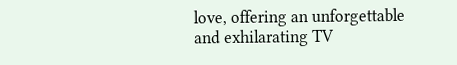love, offering an unforgettable and exhilarating TV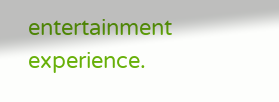entertainment experience.